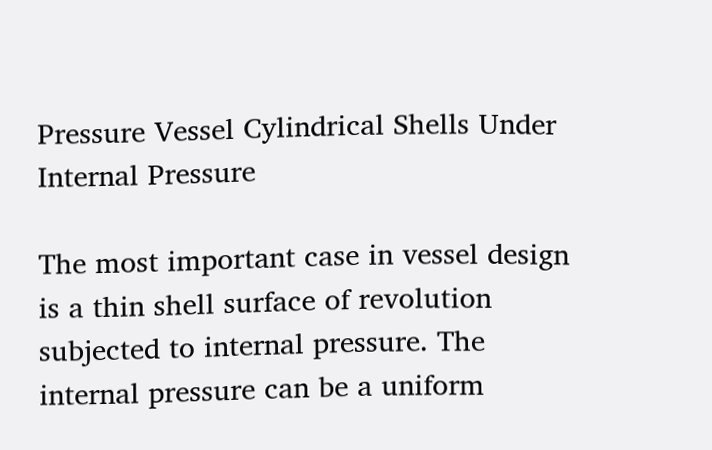Pressure Vessel Cylindrical Shells Under Internal Pressure

The most important case in vessel design is a thin shell surface of revolution subjected to internal pressure. The internal pressure can be a uniform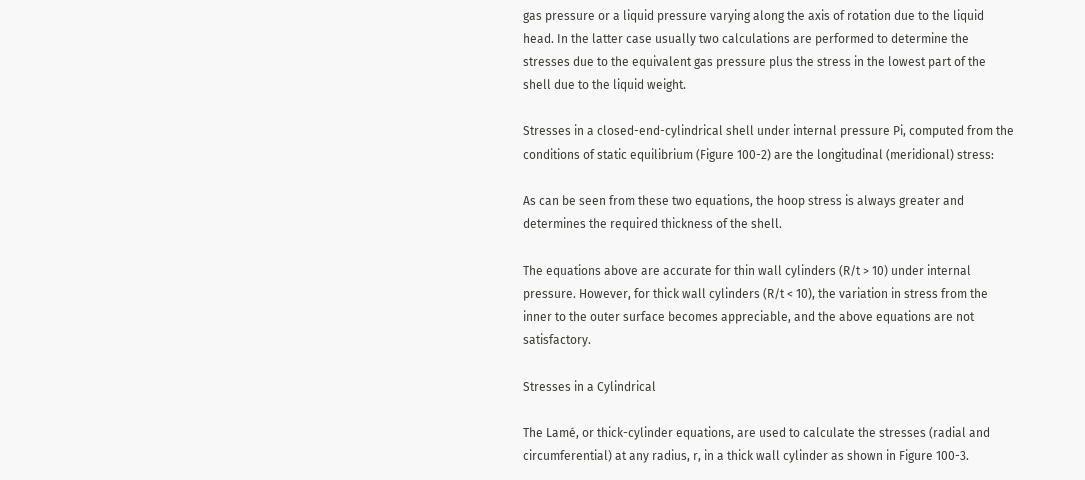gas pressure or a liquid pressure varying along the axis of rotation due to the liquid head. In the latter case usually two calculations are performed to determine the stresses due to the equivalent gas pressure plus the stress in the lowest part of the shell due to the liquid weight.

Stresses in a closed-end-cylindrical shell under internal pressure Pi, computed from the conditions of static equilibrium (Figure 100-2) are the longitudinal (meridional) stress:

As can be seen from these two equations, the hoop stress is always greater and determines the required thickness of the shell.

The equations above are accurate for thin wall cylinders (R/t > 10) under internal pressure. However, for thick wall cylinders (R/t < 10), the variation in stress from the inner to the outer surface becomes appreciable, and the above equations are not satisfactory.

Stresses in a Cylindrical

The Lamé, or thick-cylinder equations, are used to calculate the stresses (radial and circumferential) at any radius, r, in a thick wall cylinder as shown in Figure 100-3.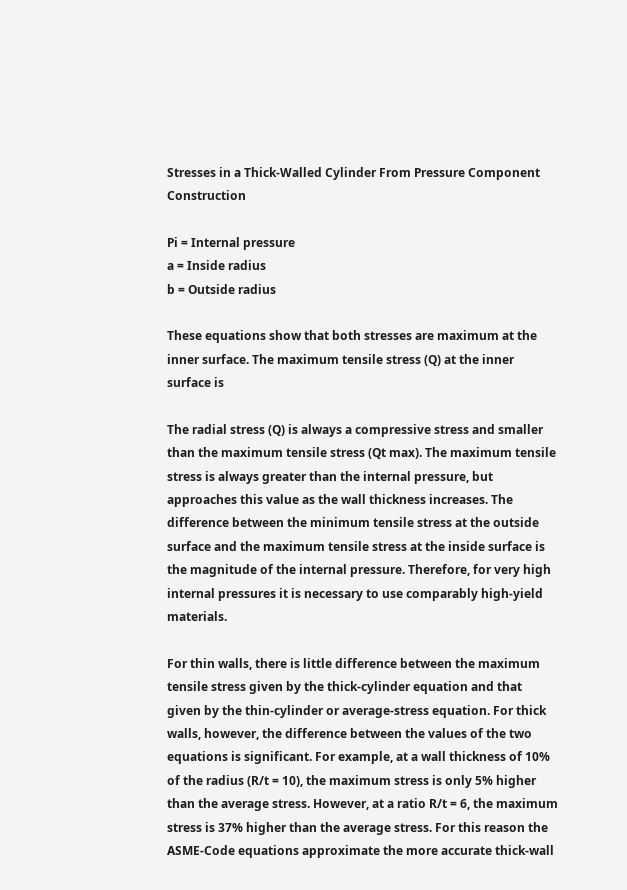Stresses in a Thick-Walled Cylinder From Pressure Component Construction

Pi = Internal pressure
a = Inside radius
b = Outside radius

These equations show that both stresses are maximum at the inner surface. The maximum tensile stress (Q) at the inner surface is

The radial stress (Q) is always a compressive stress and smaller than the maximum tensile stress (Qt max). The maximum tensile stress is always greater than the internal pressure, but approaches this value as the wall thickness increases. The difference between the minimum tensile stress at the outside surface and the maximum tensile stress at the inside surface is the magnitude of the internal pressure. Therefore, for very high internal pressures it is necessary to use comparably high-yield materials.

For thin walls, there is little difference between the maximum tensile stress given by the thick-cylinder equation and that given by the thin-cylinder or average-stress equation. For thick walls, however, the difference between the values of the two equations is significant. For example, at a wall thickness of 10% of the radius (R/t = 10), the maximum stress is only 5% higher than the average stress. However, at a ratio R/t = 6, the maximum stress is 37% higher than the average stress. For this reason the ASME-Code equations approximate the more accurate thick-wall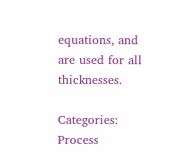equations, and are used for all thicknesses.

Categories: Process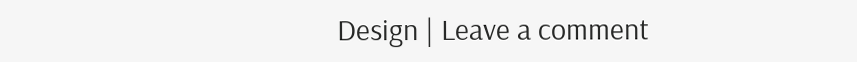Design | Leave a comment